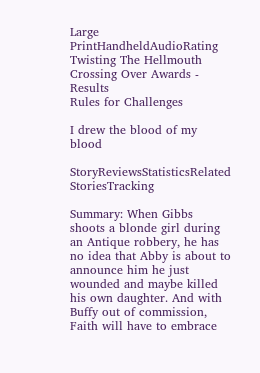Large PrintHandheldAudioRating
Twisting The Hellmouth Crossing Over Awards - Results
Rules for Challenges

I drew the blood of my blood

StoryReviewsStatisticsRelated StoriesTracking

Summary: When Gibbs shoots a blonde girl during an Antique robbery, he has no idea that Abby is about to announce him he just wounded and maybe killed his own daughter. And with Buffy out of commission, Faith will have to embrace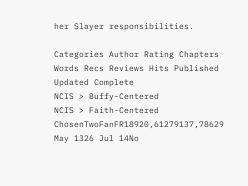her Slayer responsibilities.

Categories Author Rating Chapters Words Recs Reviews Hits Published Updated Complete
NCIS > Buffy-Centered
NCIS > Faith-Centered
ChosenTwoFanFR18920,61279137,78629 May 1326 Jul 14No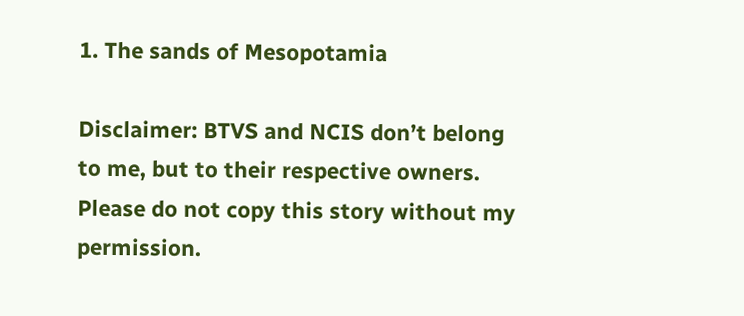1. The sands of Mesopotamia

Disclaimer: BTVS and NCIS don’t belong to me, but to their respective owners. Please do not copy this story without my permission.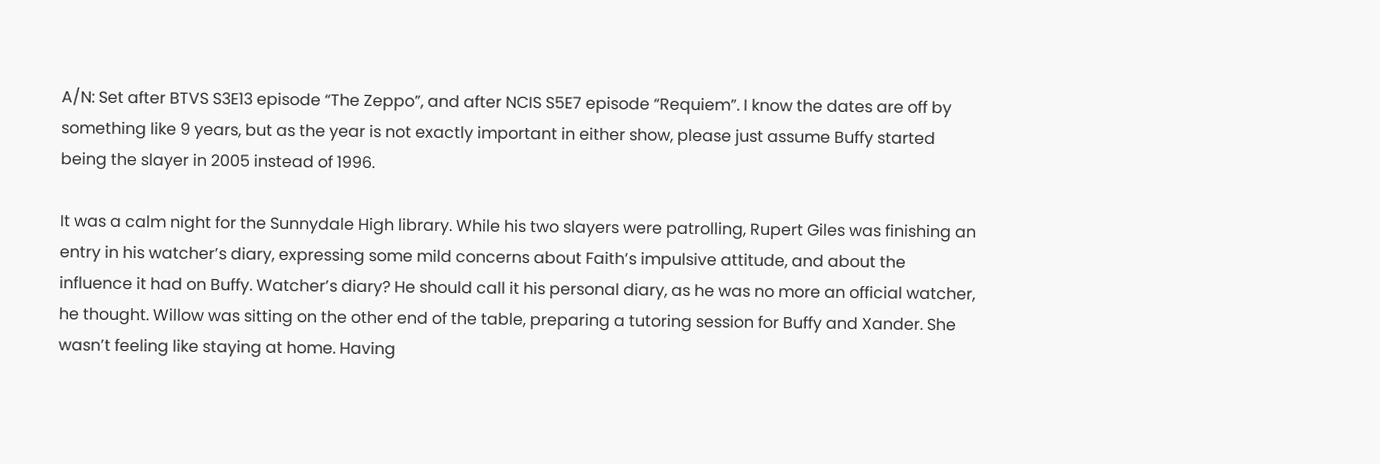A/N: Set after BTVS S3E13 episode “The Zeppo”, and after NCIS S5E7 episode “Requiem”. I know the dates are off by something like 9 years, but as the year is not exactly important in either show, please just assume Buffy started being the slayer in 2005 instead of 1996.

It was a calm night for the Sunnydale High library. While his two slayers were patrolling, Rupert Giles was finishing an entry in his watcher’s diary, expressing some mild concerns about Faith’s impulsive attitude, and about the influence it had on Buffy. Watcher’s diary? He should call it his personal diary, as he was no more an official watcher, he thought. Willow was sitting on the other end of the table, preparing a tutoring session for Buffy and Xander. She wasn’t feeling like staying at home. Having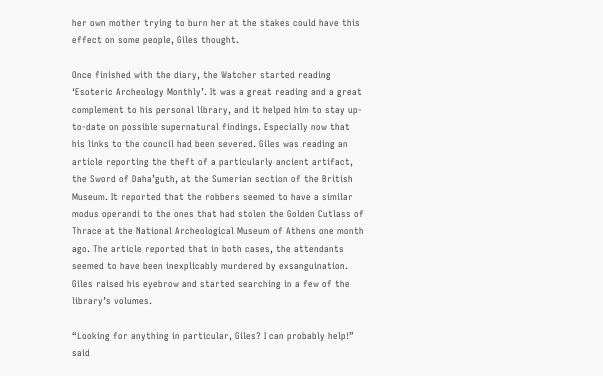her own mother trying to burn her at the stakes could have this effect on some people, Giles thought.

Once finished with the diary, the Watcher started reading ‘Esoteric Archeology Monthly’. It was a great reading and a great complement to his personal library, and it helped him to stay up-to-date on possible supernatural findings. Especially now that his links to the council had been severed. Giles was reading an article reporting the theft of a particularly ancient artifact, the Sword of Daha’guth, at the Sumerian section of the British Museum. It reported that the robbers seemed to have a similar modus operandi to the ones that had stolen the Golden Cutlass of Thrace at the National Archeological Museum of Athens one month ago. The article reported that in both cases, the attendants seemed to have been inexplicably murdered by exsanguination. Giles raised his eyebrow and started searching in a few of the library’s volumes.

“Looking for anything in particular, Giles? I can probably help!” said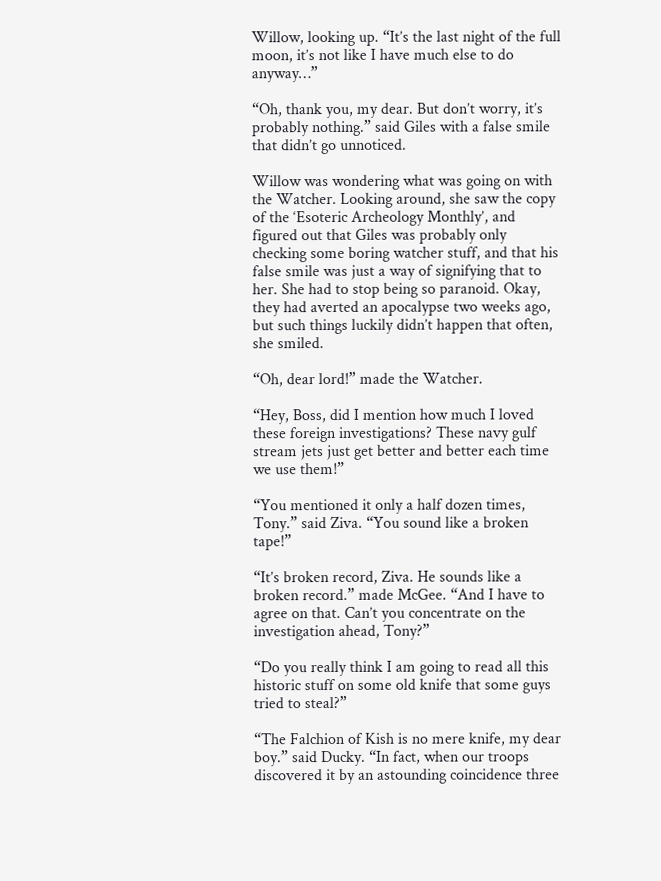Willow, looking up. “It’s the last night of the full moon, it’s not like I have much else to do anyway…”

“Oh, thank you, my dear. But don’t worry, it’s probably nothing.” said Giles with a false smile that didn’t go unnoticed.

Willow was wondering what was going on with the Watcher. Looking around, she saw the copy of the ‘Esoteric Archeology Monthly’, and figured out that Giles was probably only checking some boring watcher stuff, and that his false smile was just a way of signifying that to her. She had to stop being so paranoid. Okay, they had averted an apocalypse two weeks ago, but such things luckily didn’t happen that often, she smiled.

“Oh, dear lord!” made the Watcher.

“Hey, Boss, did I mention how much I loved these foreign investigations? These navy gulf stream jets just get better and better each time we use them!”

“You mentioned it only a half dozen times, Tony.” said Ziva. “You sound like a broken tape!”

“It’s broken record, Ziva. He sounds like a broken record.” made McGee. “And I have to agree on that. Can’t you concentrate on the investigation ahead, Tony?”

“Do you really think I am going to read all this historic stuff on some old knife that some guys tried to steal?”

“The Falchion of Kish is no mere knife, my dear boy.” said Ducky. “In fact, when our troops discovered it by an astounding coincidence three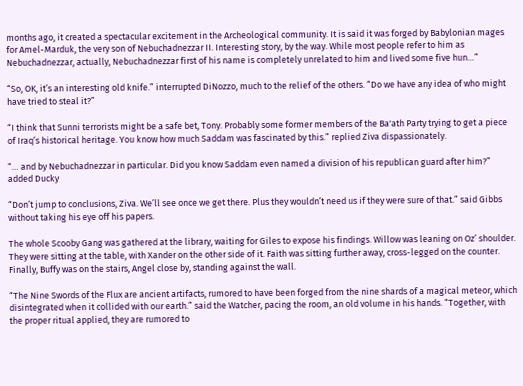months ago, it created a spectacular excitement in the Archeological community. It is said it was forged by Babylonian mages for Amel-Marduk, the very son of Nebuchadnezzar II. Interesting story, by the way. While most people refer to him as Nebuchadnezzar, actually, Nebuchadnezzar first of his name is completely unrelated to him and lived some five hun…”

“So, OK, it’s an interesting old knife.” interrupted DiNozzo, much to the relief of the others. “Do we have any idea of who might have tried to steal it?”

“I think that Sunni terrorists might be a safe bet, Tony. Probably some former members of the Ba'ath Party trying to get a piece of Iraq’s historical heritage. You know how much Saddam was fascinated by this.” replied Ziva dispassionately.

“… and by Nebuchadnezzar in particular. Did you know Saddam even named a division of his republican guard after him?” added Ducky

“Don’t jump to conclusions, Ziva. We’ll see once we get there. Plus they wouldn’t need us if they were sure of that.” said Gibbs without taking his eye off his papers.

The whole Scooby Gang was gathered at the library, waiting for Giles to expose his findings. Willow was leaning on Oz’ shoulder. They were sitting at the table, with Xander on the other side of it. Faith was sitting further away, cross-legged on the counter. Finally, Buffy was on the stairs, Angel close by, standing against the wall.

“The Nine Swords of the Flux are ancient artifacts, rumored to have been forged from the nine shards of a magical meteor, which disintegrated when it collided with our earth.” said the Watcher, pacing the room, an old volume in his hands. “Together, with the proper ritual applied, they are rumored to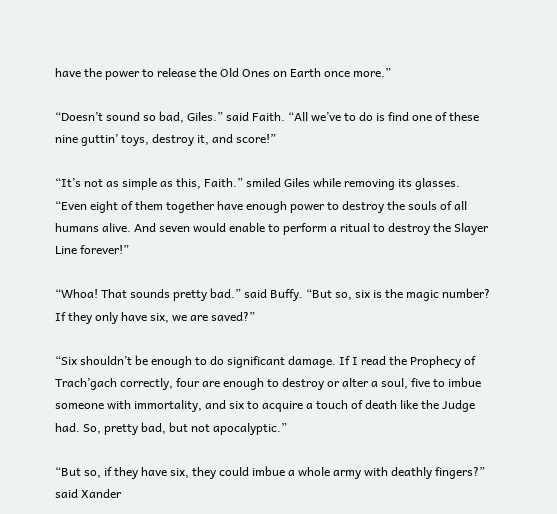have the power to release the Old Ones on Earth once more.”

“Doesn’t sound so bad, Giles.” said Faith. “All we’ve to do is find one of these nine guttin’ toys, destroy it, and score!”

“It’s not as simple as this, Faith.” smiled Giles while removing its glasses. “Even eight of them together have enough power to destroy the souls of all humans alive. And seven would enable to perform a ritual to destroy the Slayer Line forever!”

“Whoa! That sounds pretty bad.” said Buffy. “But so, six is the magic number? If they only have six, we are saved?”

“Six shouldn’t be enough to do significant damage. If I read the Prophecy of Trach’gach correctly, four are enough to destroy or alter a soul, five to imbue someone with immortality, and six to acquire a touch of death like the Judge had. So, pretty bad, but not apocalyptic.”

“But so, if they have six, they could imbue a whole army with deathly fingers?” said Xander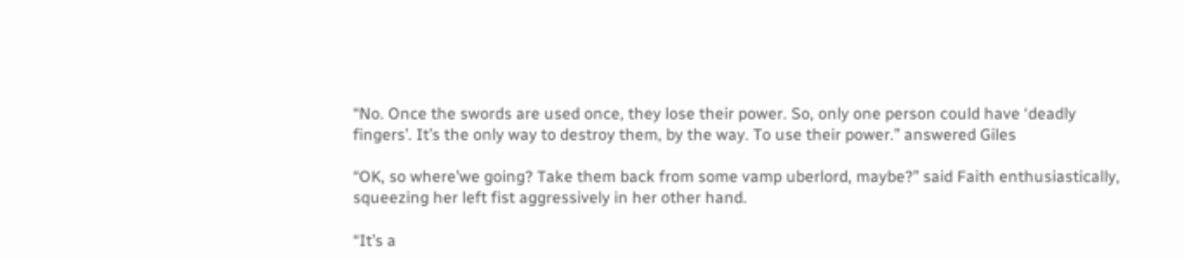“No. Once the swords are used once, they lose their power. So, only one person could have ‘deadly fingers’. It’s the only way to destroy them, by the way. To use their power.” answered Giles

“OK, so where’we going? Take them back from some vamp uberlord, maybe?” said Faith enthusiastically, squeezing her left fist aggressively in her other hand.

“It’s a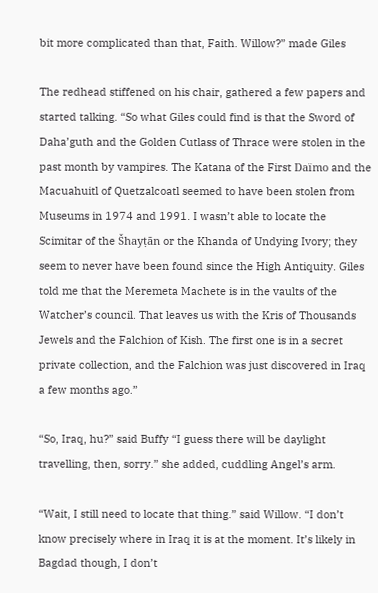bit more complicated than that, Faith. Willow?” made Giles

The redhead stiffened on his chair, gathered a few papers and started talking. “So what Giles could find is that the Sword of Daha’guth and the Golden Cutlass of Thrace were stolen in the past month by vampires. The Katana of the First Daïmo and the Macuahuitl of Quetzalcoatl seemed to have been stolen from Museums in 1974 and 1991. I wasn’t able to locate the Scimitar of the Šhayṭān or the Khanda of Undying Ivory; they seem to never have been found since the High Antiquity. Giles told me that the Meremeta Machete is in the vaults of the Watcher’s council. That leaves us with the Kris of Thousands Jewels and the Falchion of Kish. The first one is in a secret private collection, and the Falchion was just discovered in Iraq a few months ago.”

“So, Iraq, hu?” said Buffy “I guess there will be daylight travelling, then, sorry.” she added, cuddling Angel’s arm.

“Wait, I still need to locate that thing.” said Willow. “I don’t know precisely where in Iraq it is at the moment. It’s likely in Bagdad though, I don’t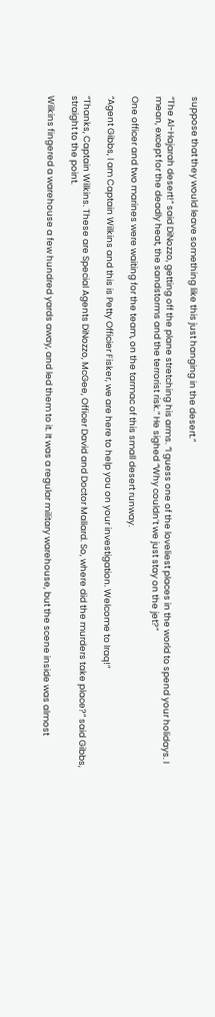suppose that they would leave something like this just hanging in the desert.”

“The Al-Hajarah desert!” said DiNozzo, getting off the plane stretching his arms. “I guess one of the loveliest places in the world to spend your holidays. I mean, except for the deadly heat, the sandstorms and the terrorist risk.” He sighed “Why couldn’t we just stay on the jet?”

One officer and two marines were waiting for the team, on the tarmac of this small desert runway.

“Agent Gibbs, I am Captain Wilkins and this is Petty Officier Fisker, we are here to help you on your investigation. Welcome to Iraq!”

“Thanks, Captain Wilkins. These are Special Agents DiNozzo, McGee, Officer David and Doctor Mallard. So, where did the murders take place?” said Gibbs, straight to the point.

Wilkins fingered a warehouse a few hundred yards away, and led them to it. It was a regular military warehouse, but the scene inside was almost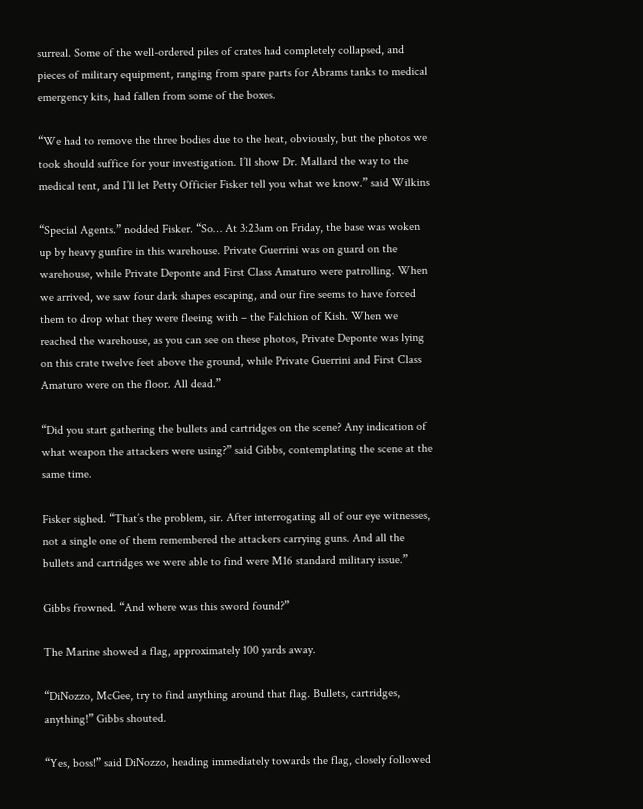surreal. Some of the well-ordered piles of crates had completely collapsed, and pieces of military equipment, ranging from spare parts for Abrams tanks to medical emergency kits, had fallen from some of the boxes.

“We had to remove the three bodies due to the heat, obviously, but the photos we took should suffice for your investigation. I’ll show Dr. Mallard the way to the medical tent, and I’ll let Petty Officier Fisker tell you what we know.” said Wilkins

“Special Agents.” nodded Fisker. “So… At 3:23am on Friday, the base was woken up by heavy gunfire in this warehouse. Private Guerrini was on guard on the warehouse, while Private Deponte and First Class Amaturo were patrolling. When we arrived, we saw four dark shapes escaping, and our fire seems to have forced them to drop what they were fleeing with – the Falchion of Kish. When we reached the warehouse, as you can see on these photos, Private Deponte was lying on this crate twelve feet above the ground, while Private Guerrini and First Class Amaturo were on the floor. All dead.”

“Did you start gathering the bullets and cartridges on the scene? Any indication of what weapon the attackers were using?” said Gibbs, contemplating the scene at the same time.

Fisker sighed. “That’s the problem, sir. After interrogating all of our eye witnesses, not a single one of them remembered the attackers carrying guns. And all the bullets and cartridges we were able to find were M16 standard military issue.”

Gibbs frowned. “And where was this sword found?”

The Marine showed a flag, approximately 100 yards away.

“DiNozzo, McGee, try to find anything around that flag. Bullets, cartridges, anything!” Gibbs shouted.

“Yes, boss!” said DiNozzo, heading immediately towards the flag, closely followed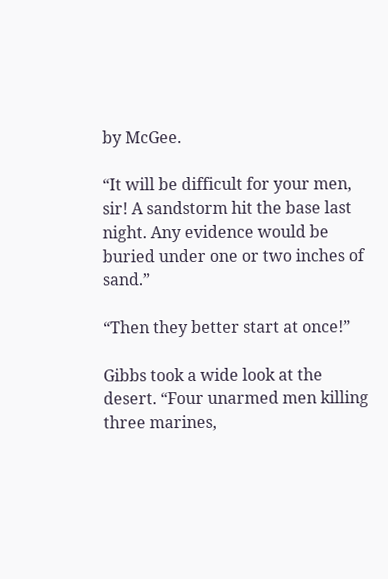by McGee.

“It will be difficult for your men, sir! A sandstorm hit the base last night. Any evidence would be buried under one or two inches of sand.”

“Then they better start at once!”

Gibbs took a wide look at the desert. “Four unarmed men killing three marines,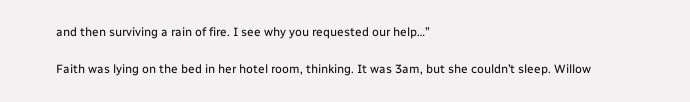and then surviving a rain of fire. I see why you requested our help…”

Faith was lying on the bed in her hotel room, thinking. It was 3am, but she couldn’t sleep. Willow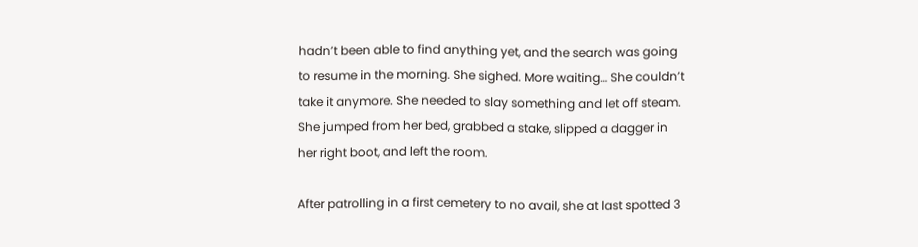hadn’t been able to find anything yet, and the search was going to resume in the morning. She sighed. More waiting… She couldn’t take it anymore. She needed to slay something and let off steam. She jumped from her bed, grabbed a stake, slipped a dagger in her right boot, and left the room.

After patrolling in a first cemetery to no avail, she at last spotted 3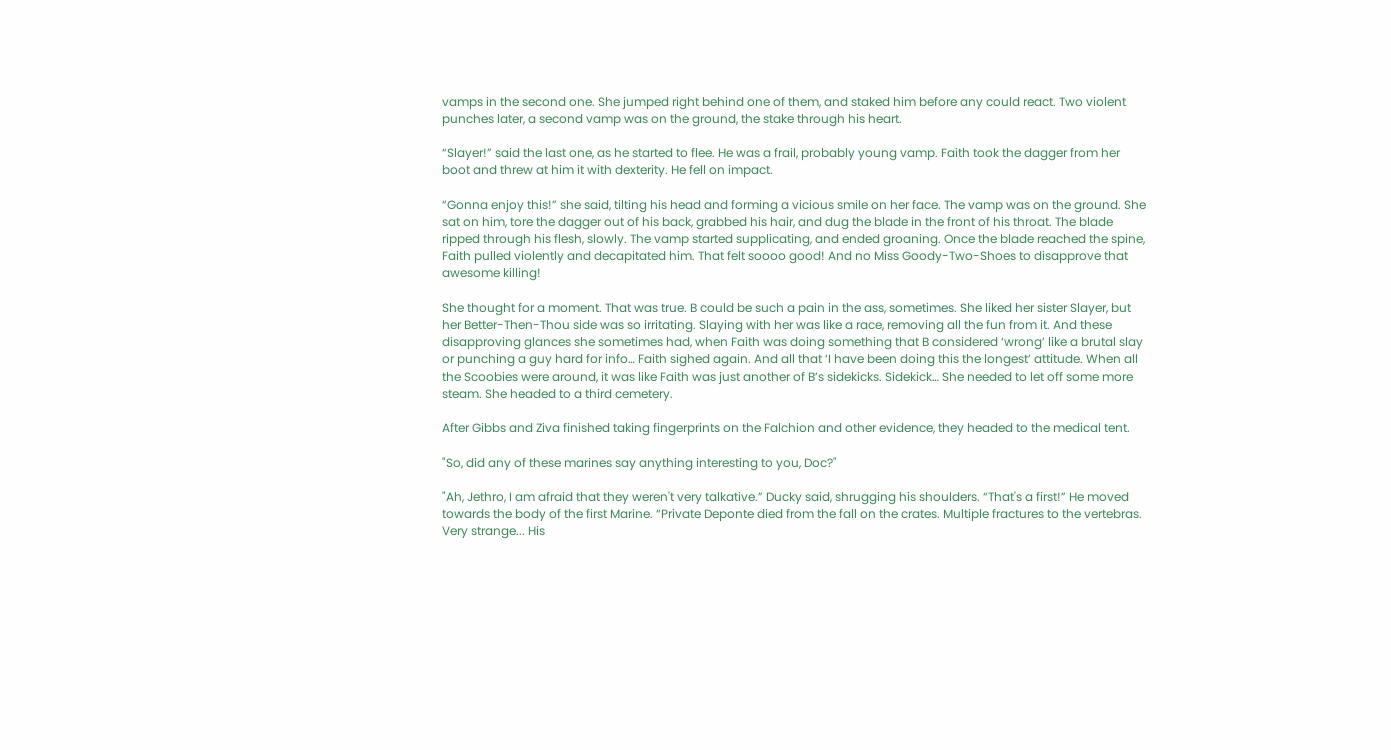vamps in the second one. She jumped right behind one of them, and staked him before any could react. Two violent punches later, a second vamp was on the ground, the stake through his heart.

“Slayer!” said the last one, as he started to flee. He was a frail, probably young vamp. Faith took the dagger from her boot and threw at him it with dexterity. He fell on impact.

“Gonna enjoy this!” she said, tilting his head and forming a vicious smile on her face. The vamp was on the ground. She sat on him, tore the dagger out of his back, grabbed his hair, and dug the blade in the front of his throat. The blade ripped through his flesh, slowly. The vamp started supplicating, and ended groaning. Once the blade reached the spine, Faith pulled violently and decapitated him. That felt soooo good! And no Miss Goody-Two-Shoes to disapprove that awesome killing!

She thought for a moment. That was true. B could be such a pain in the ass, sometimes. She liked her sister Slayer, but her Better-Then-Thou side was so irritating. Slaying with her was like a race, removing all the fun from it. And these disapproving glances she sometimes had, when Faith was doing something that B considered ‘wrong’ like a brutal slay or punching a guy hard for info… Faith sighed again. And all that ‘I have been doing this the longest’ attitude. When all the Scoobies were around, it was like Faith was just another of B’s sidekicks. Sidekick… She needed to let off some more steam. She headed to a third cemetery.

After Gibbs and Ziva finished taking fingerprints on the Falchion and other evidence, they headed to the medical tent.

"So, did any of these marines say anything interesting to you, Doc?"

"Ah, Jethro, I am afraid that they weren't very talkative.” Ducky said, shrugging his shoulders. “That's a first!” He moved towards the body of the first Marine. “Private Deponte died from the fall on the crates. Multiple fractures to the vertebras. Very strange... His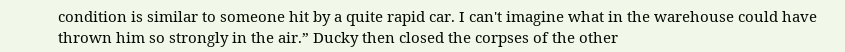condition is similar to someone hit by a quite rapid car. I can't imagine what in the warehouse could have thrown him so strongly in the air.” Ducky then closed the corpses of the other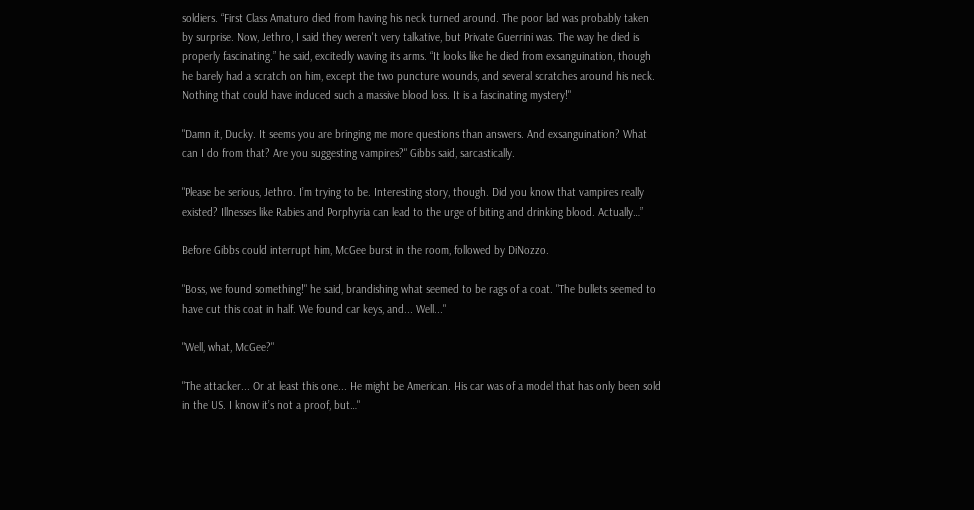soldiers. “First Class Amaturo died from having his neck turned around. The poor lad was probably taken by surprise. Now, Jethro, I said they weren't very talkative, but Private Guerrini was. The way he died is properly fascinating.” he said, excitedly waving its arms. “It looks like he died from exsanguination, though he barely had a scratch on him, except the two puncture wounds, and several scratches around his neck. Nothing that could have induced such a massive blood loss. It is a fascinating mystery!"

"Damn it, Ducky. It seems you are bringing me more questions than answers. And exsanguination? What can I do from that? Are you suggesting vampires?" Gibbs said, sarcastically.

"Please be serious, Jethro. I’m trying to be. Interesting story, though. Did you know that vampires really existed? Illnesses like Rabies and Porphyria can lead to the urge of biting and drinking blood. Actually…”

Before Gibbs could interrupt him, McGee burst in the room, followed by DiNozzo.

"Boss, we found something!" he said, brandishing what seemed to be rags of a coat. "The bullets seemed to have cut this coat in half. We found car keys, and... Well..."

"Well, what, McGee?"

"The attacker... Or at least this one... He might be American. His car was of a model that has only been sold in the US. I know it’s not a proof, but…"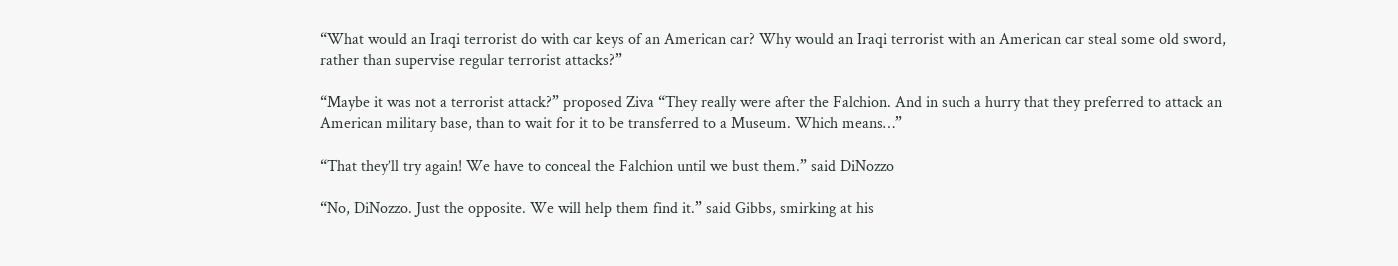“What would an Iraqi terrorist do with car keys of an American car? Why would an Iraqi terrorist with an American car steal some old sword, rather than supervise regular terrorist attacks?”

“Maybe it was not a terrorist attack?” proposed Ziva “They really were after the Falchion. And in such a hurry that they preferred to attack an American military base, than to wait for it to be transferred to a Museum. Which means…”

“That they’ll try again! We have to conceal the Falchion until we bust them.” said DiNozzo

“No, DiNozzo. Just the opposite. We will help them find it.” said Gibbs, smirking at his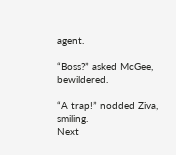agent.

“Boss?” asked McGee, bewildered.

“A trap!” nodded Ziva, smiling.
Next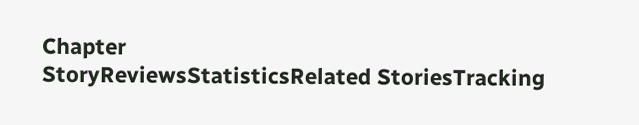Chapter
StoryReviewsStatisticsRelated StoriesTracking